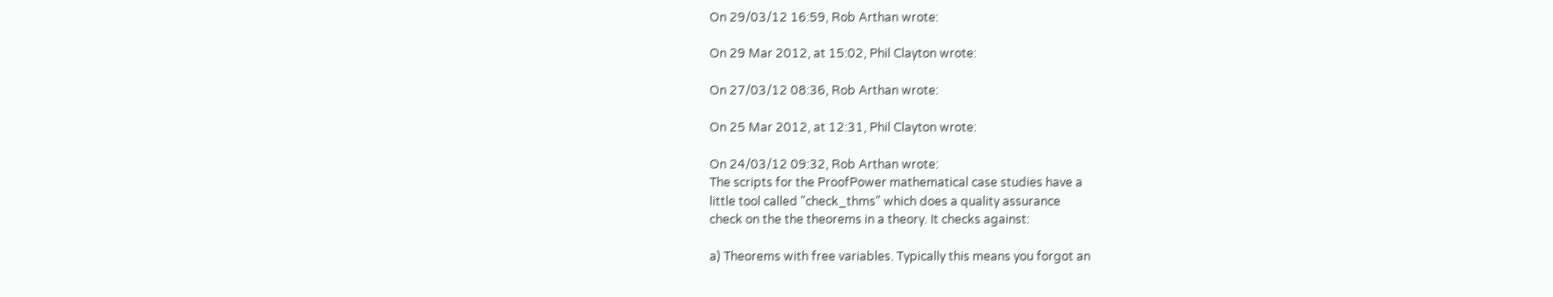On 29/03/12 16:59, Rob Arthan wrote:

On 29 Mar 2012, at 15:02, Phil Clayton wrote:

On 27/03/12 08:36, Rob Arthan wrote:

On 25 Mar 2012, at 12:31, Phil Clayton wrote:

On 24/03/12 09:32, Rob Arthan wrote:
The scripts for the ProofPower mathematical case studies have a
little tool called "check_thms" which does a quality assurance
check on the the theorems in a theory. It checks against:

a) Theorems with free variables. Typically this means you forgot an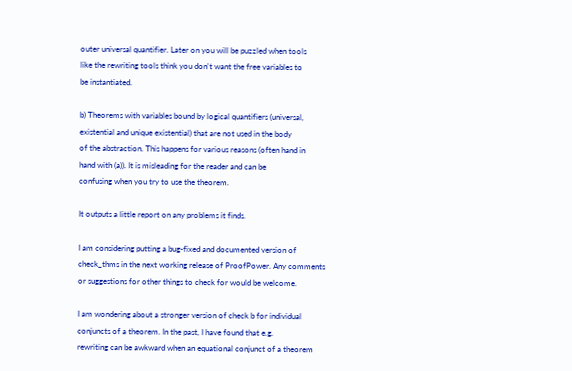outer universal quantifier. Later on you will be puzzled when tools
like the rewriting tools think you don't want the free variables to
be instantiated.

b) Theorems with variables bound by logical quantifiers (universal,
existential and unique existential) that are not used in the body
of the abstraction. This happens for various reasons (often hand in
hand with (a)). It is misleading for the reader and can be
confusing when you try to use the theorem.

It outputs a little report on any problems it finds.

I am considering putting a bug-fixed and documented version of
check_thms in the next working release of ProofPower. Any comments
or suggestions for other things to check for would be welcome.

I am wondering about a stronger version of check b for individual
conjuncts of a theorem. In the past, I have found that e.g.
rewriting can be awkward when an equational conjunct of a theorem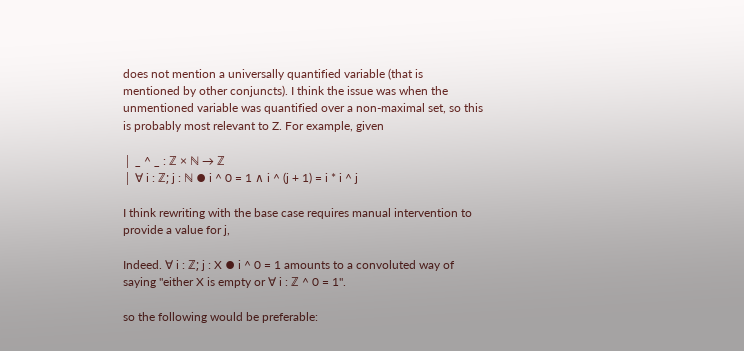does not mention a universally quantified variable (that is
mentioned by other conjuncts). I think the issue was when the
unmentioned variable was quantified over a non-maximal set, so this
is probably most relevant to Z. For example, given

│ _ ^ _ : ℤ × ℕ → ℤ
│ ∀ i : ℤ; j : ℕ ⦁ i ^ 0 = 1 ∧ i ^ (j + 1) = i * i ^ j

I think rewriting with the base case requires manual intervention to
provide a value for j,

Indeed. ∀ i : ℤ; j : X ⦁ i ^ 0 = 1 amounts to a convoluted way of
saying "either X is empty or ∀ i : ℤ ^ 0 = 1".

so the following would be preferable: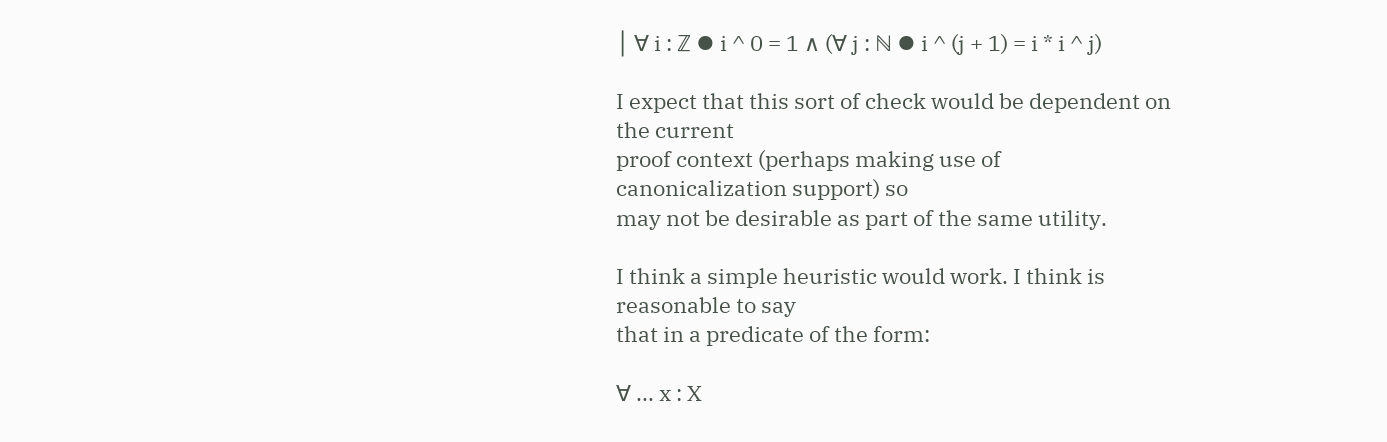│ ∀ i : ℤ ⦁ i ^ 0 = 1 ∧ (∀ j : ℕ ⦁ i ^ (j + 1) = i * i ^ j)

I expect that this sort of check would be dependent on the current
proof context (perhaps making use of canonicalization support) so
may not be desirable as part of the same utility.

I think a simple heuristic would work. I think is reasonable to say
that in a predicate of the form:

∀ ... x : X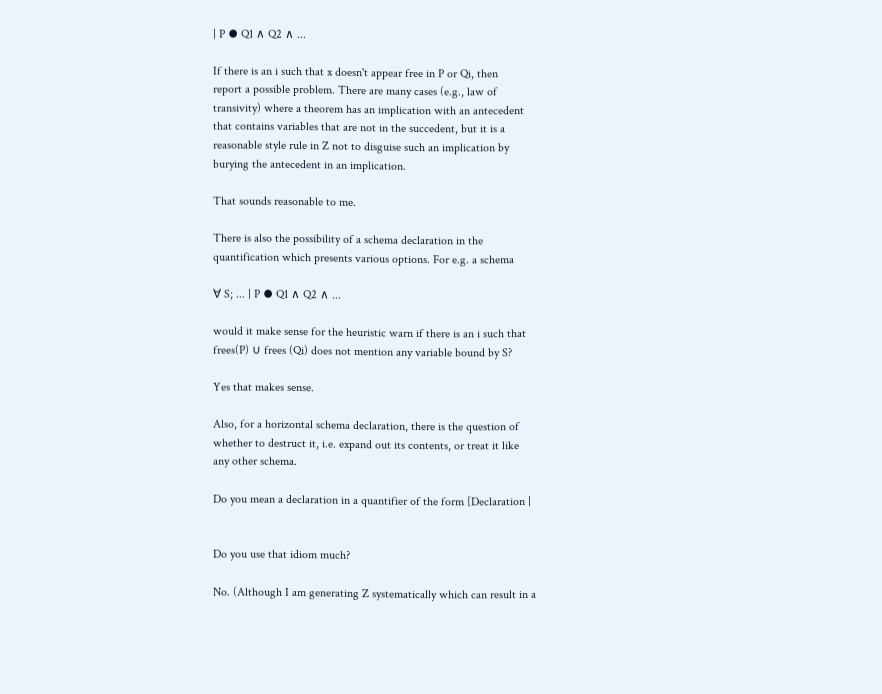| P ⦁ Q1 ∧ Q2 ∧ ...

If there is an i such that x doesn't appear free in P or Qi, then
report a possible problem. There are many cases (e.g., law of
transivity) where a theorem has an implication with an antecedent
that contains variables that are not in the succedent, but it is a
reasonable style rule in Z not to disguise such an implication by
burying the antecedent in an implication.

That sounds reasonable to me.

There is also the possibility of a schema declaration in the
quantification which presents various options. For e.g. a schema

∀ S; ... | P ⦁ Q1 ∧ Q2 ∧ ...

would it make sense for the heuristic warn if there is an i such that
frees(P) ∪ frees (Qi) does not mention any variable bound by S?

Yes that makes sense.

Also, for a horizontal schema declaration, there is the question of
whether to destruct it, i.e. expand out its contents, or treat it like
any other schema.

Do you mean a declaration in a quantifier of the form [Declaration |


Do you use that idiom much?

No. (Although I am generating Z systematically which can result in a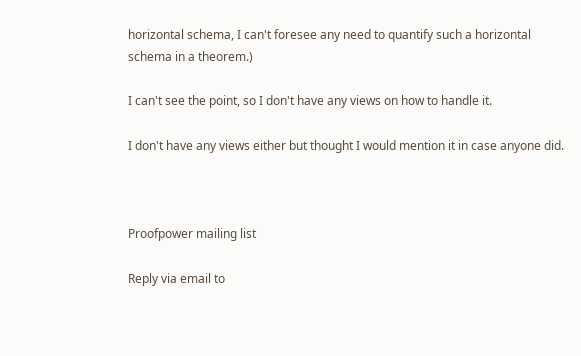horizontal schema, I can't foresee any need to quantify such a horizontal schema in a theorem.)

I can't see the point, so I don't have any views on how to handle it.

I don't have any views either but thought I would mention it in case anyone did.



Proofpower mailing list

Reply via email to